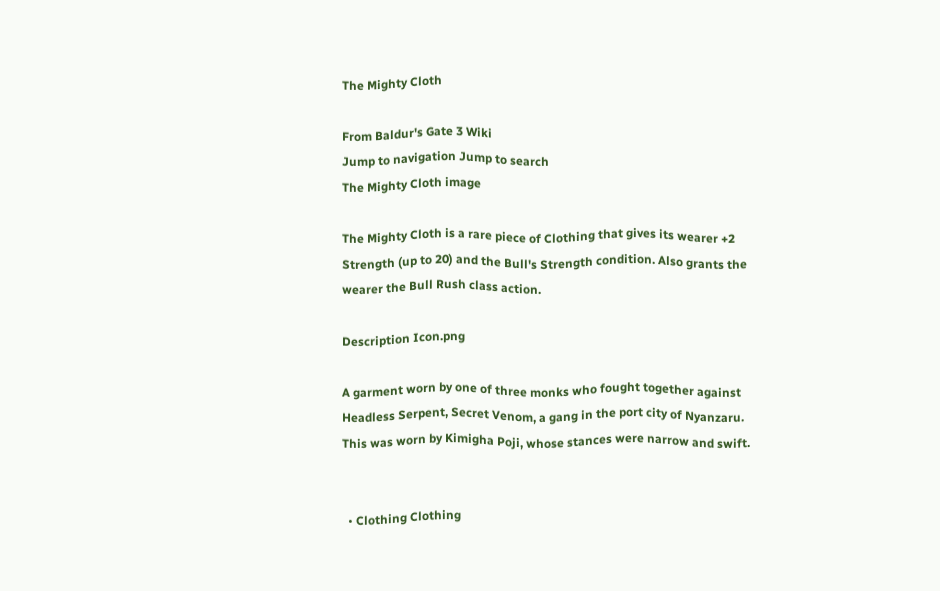The Mighty Cloth

From Baldur's Gate 3 Wiki
Jump to navigation Jump to search
The Mighty Cloth image

The Mighty Cloth is a rare piece of Clothing that gives its wearer +2 Strength (up to 20) and the Bull's Strength condition. Also grants the wearer the Bull Rush class action.

Description Icon.png

A garment worn by one of three monks who fought together against Headless Serpent, Secret Venom, a gang in the port city of Nyanzaru. This was worn by Kimigha Poji, whose stances were narrow and swift.


  • Clothing Clothing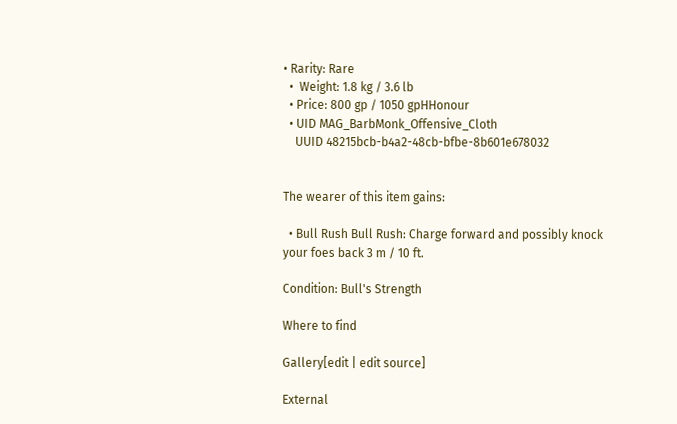• Rarity: Rare
  •  Weight: 1.8 kg / 3.6 lb
  • Price: 800 gp / 1050 gpHHonour
  • UID MAG_BarbMonk_Offensive_Cloth
    UUID 48215bcb-b4a2-48cb-bfbe-8b601e678032


The wearer of this item gains:

  • Bull Rush Bull Rush: Charge forward and possibly knock your foes back 3 m / 10 ft.

Condition: Bull's Strength

Where to find

Gallery[edit | edit source]

External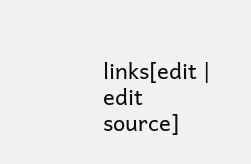links[edit | edit source]